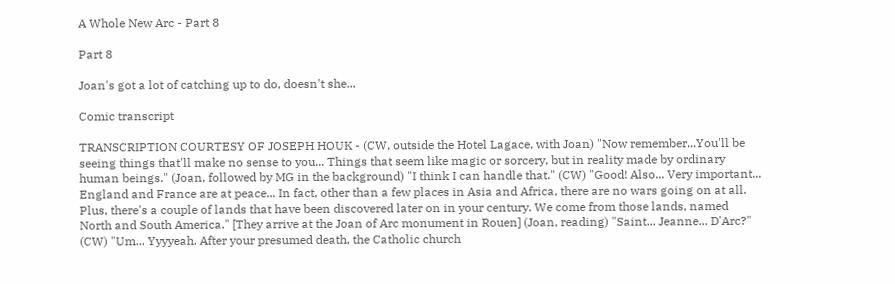A Whole New Arc - Part 8

Part 8

Joan's got a lot of catching up to do, doesn't she...

Comic transcript

TRANSCRIPTION COURTESY OF JOSEPH HOUK - (CW, outside the Hotel Lagace, with Joan) "Now remember...You'll be seeing things that'll make no sense to you... Things that seem like magic or sorcery, but in reality made by ordinary human beings." (Joan, followed by MG in the background) "I think I can handle that." (CW) "Good! Also... Very important... England and France are at peace... In fact, other than a few places in Asia and Africa, there are no wars going on at all. Plus, there's a couple of lands that have been discovered later on in your century. We come from those lands, named North and South America." [They arrive at the Joan of Arc monument in Rouen] (Joan, reading) "Saint... Jeanne... D'Arc?" (CW) "Um... Yyyyeah. After your presumed death, the Catholic church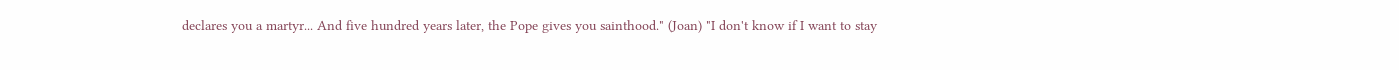declares you a martyr... And five hundred years later, the Pope gives you sainthood." (Joan) "I don't know if I want to stay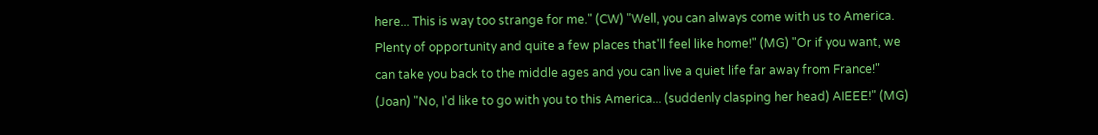here... This is way too strange for me." (CW) "Well, you can always come with us to America. Plenty of opportunity and quite a few places that'll feel like home!" (MG) "Or if you want, we can take you back to the middle ages and you can live a quiet life far away from France!" (Joan) "No, I'd like to go with you to this America... (suddenly clasping her head) AIEEE!" (MG)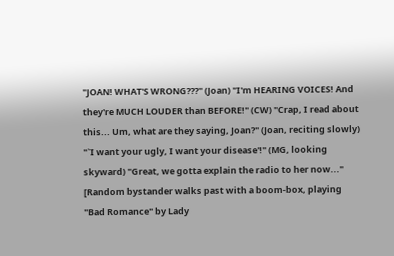"JOAN! WHAT'S WRONG???" (Joan) "I'm HEARING VOICES! And they're MUCH LOUDER than BEFORE!" (CW) "Crap, I read about this... Um, what are they saying, Joan?" (Joan, reciting slowly) "`I want your ugly, I want your disease'!" (MG, looking skyward) "Great, we gotta explain the radio to her now..." [Random bystander walks past with a boom-box, playing "Bad Romance" by Lady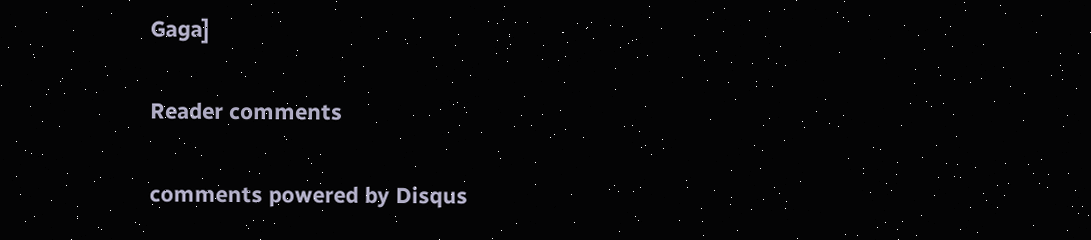Gaga]

Reader comments

comments powered by Disqus